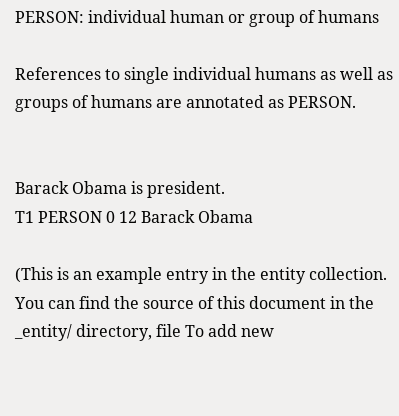PERSON: individual human or group of humans

References to single individual humans as well as groups of humans are annotated as PERSON.


Barack Obama is president.
T1 PERSON 0 12 Barack Obama

(This is an example entry in the entity collection. You can find the source of this document in the _entity/ directory, file To add new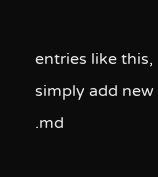entries like this, simply add new .md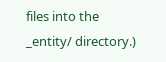files into the _entity/ directory.)